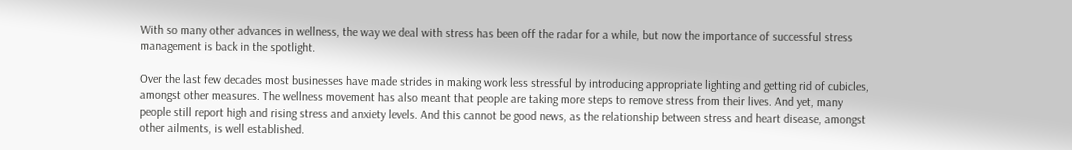With so many other advances in wellness, the way we deal with stress has been off the radar for a while, but now the importance of successful stress management is back in the spotlight.

Over the last few decades most businesses have made strides in making work less stressful by introducing appropriate lighting and getting rid of cubicles, amongst other measures. The wellness movement has also meant that people are taking more steps to remove stress from their lives. And yet, many people still report high and rising stress and anxiety levels. And this cannot be good news, as the relationship between stress and heart disease, amongst other ailments, is well established.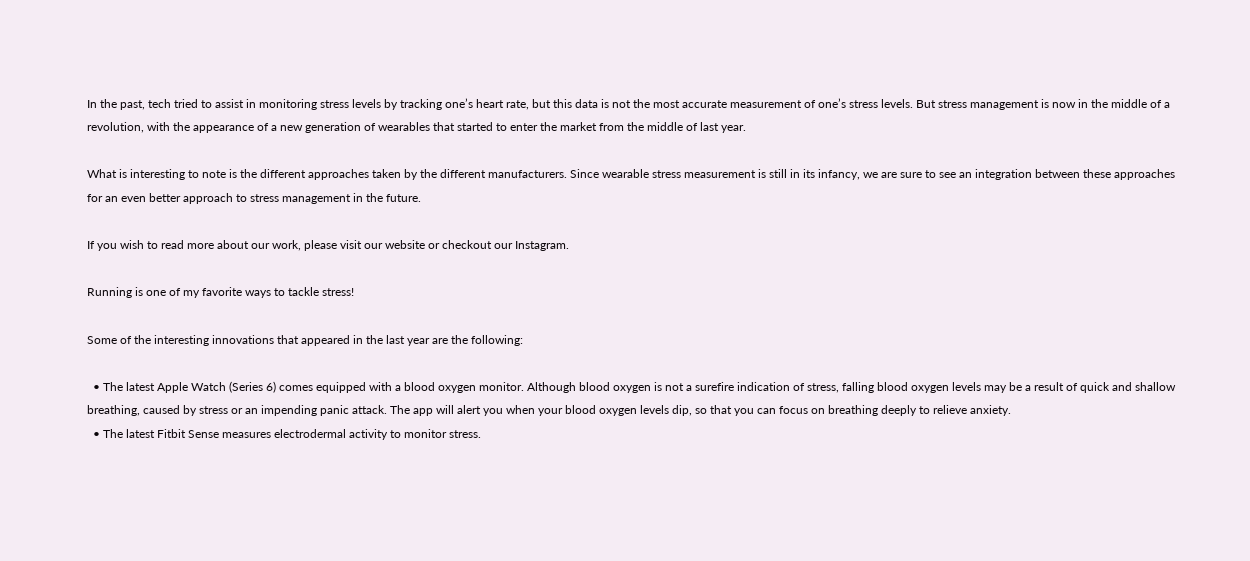In the past, tech tried to assist in monitoring stress levels by tracking one’s heart rate, but this data is not the most accurate measurement of one’s stress levels. But stress management is now in the middle of a revolution, with the appearance of a new generation of wearables that started to enter the market from the middle of last year.

What is interesting to note is the different approaches taken by the different manufacturers. Since wearable stress measurement is still in its infancy, we are sure to see an integration between these approaches for an even better approach to stress management in the future.

If you wish to read more about our work, please visit our website or checkout our Instagram.

Running is one of my favorite ways to tackle stress!

Some of the interesting innovations that appeared in the last year are the following:

  • The latest Apple Watch (Series 6) comes equipped with a blood oxygen monitor. Although blood oxygen is not a surefire indication of stress, falling blood oxygen levels may be a result of quick and shallow breathing, caused by stress or an impending panic attack. The app will alert you when your blood oxygen levels dip, so that you can focus on breathing deeply to relieve anxiety.
  • The latest Fitbit Sense measures electrodermal activity to monitor stress.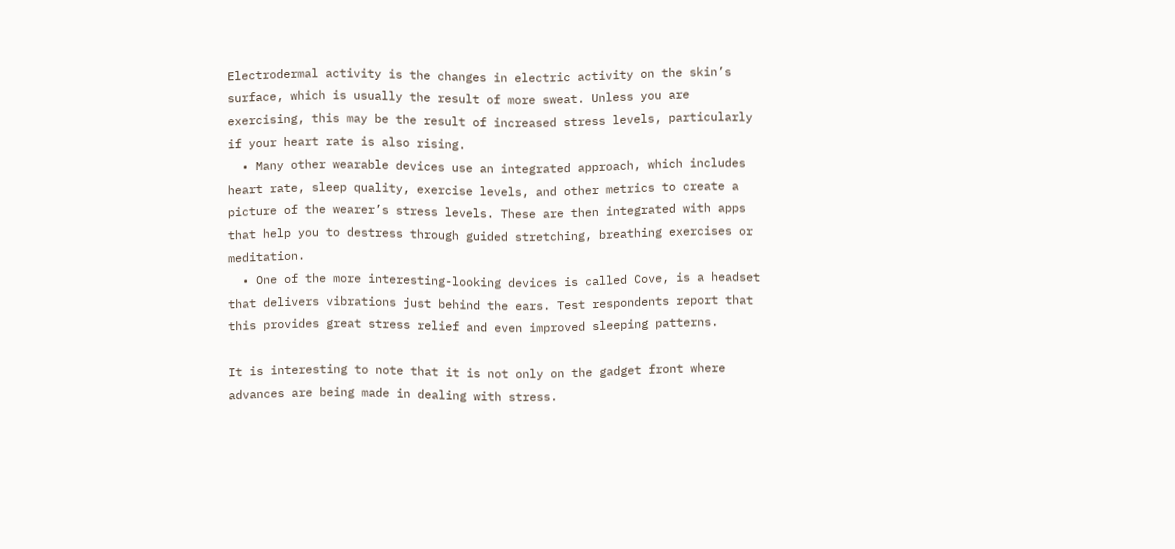Electrodermal activity is the changes in electric activity on the skin’s surface, which is usually the result of more sweat. Unless you are exercising, this may be the result of increased stress levels, particularly if your heart rate is also rising.
  • Many other wearable devices use an integrated approach, which includes heart rate, sleep quality, exercise levels, and other metrics to create a picture of the wearer’s stress levels. These are then integrated with apps that help you to destress through guided stretching, breathing exercises or meditation.
  • One of the more interesting-looking devices is called Cove, is a headset that delivers vibrations just behind the ears. Test respondents report that this provides great stress relief and even improved sleeping patterns.

It is interesting to note that it is not only on the gadget front where advances are being made in dealing with stress.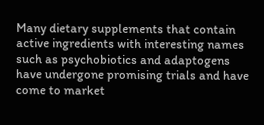Many dietary supplements that contain active ingredients with interesting names such as psychobiotics and adaptogens have undergone promising trials and have come to market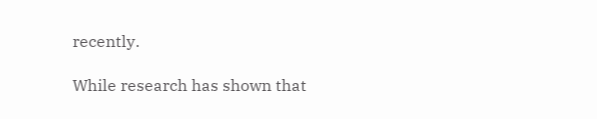recently.

While research has shown that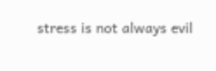stress is not always evil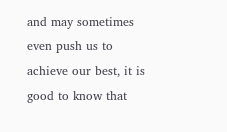and may sometimes even push us to achieve our best, it is good to know that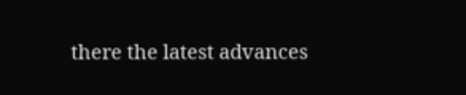there the latest advances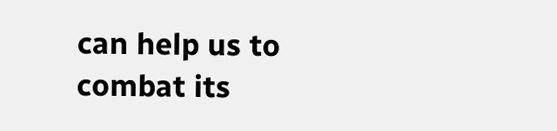can help us to combat its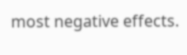most negative effects.